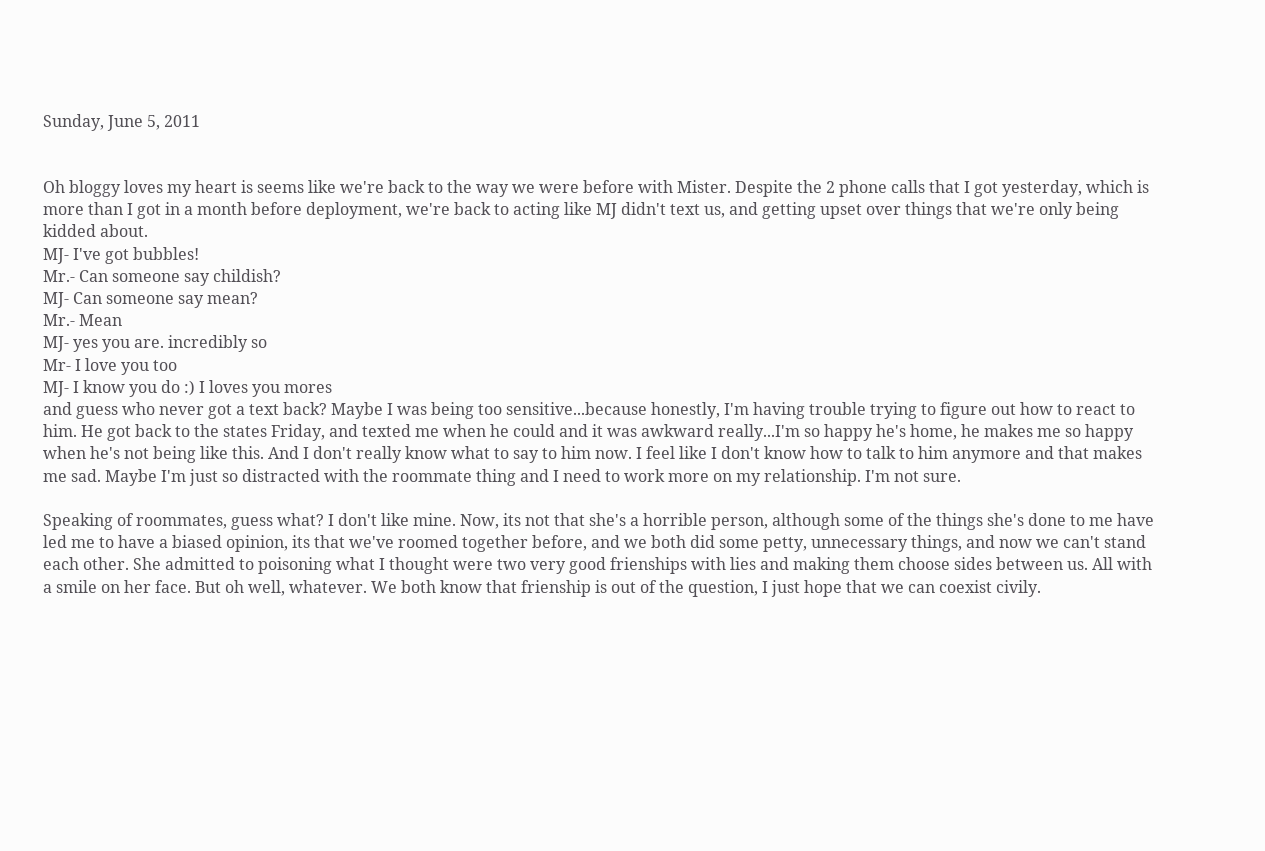Sunday, June 5, 2011


Oh bloggy loves my heart is seems like we're back to the way we were before with Mister. Despite the 2 phone calls that I got yesterday, which is more than I got in a month before deployment, we're back to acting like MJ didn't text us, and getting upset over things that we're only being kidded about.
MJ- I've got bubbles!
Mr.- Can someone say childish?
MJ- Can someone say mean?
Mr.- Mean
MJ- yes you are. incredibly so
Mr- I love you too
MJ- I know you do :) I loves you mores
and guess who never got a text back? Maybe I was being too sensitive...because honestly, I'm having trouble trying to figure out how to react to him. He got back to the states Friday, and texted me when he could and it was awkward really...I'm so happy he's home, he makes me so happy when he's not being like this. And I don't really know what to say to him now. I feel like I don't know how to talk to him anymore and that makes me sad. Maybe I'm just so distracted with the roommate thing and I need to work more on my relationship. I'm not sure.

Speaking of roommates, guess what? I don't like mine. Now, its not that she's a horrible person, although some of the things she's done to me have led me to have a biased opinion, its that we've roomed together before, and we both did some petty, unnecessary things, and now we can't stand each other. She admitted to poisoning what I thought were two very good frienships with lies and making them choose sides between us. All with a smile on her face. But oh well, whatever. We both know that frienship is out of the question, I just hope that we can coexist civily.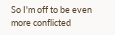So I'm off to be even more conflicted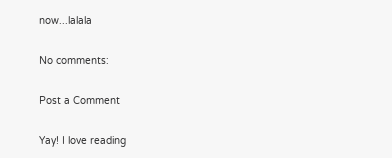now...lalala

No comments:

Post a Comment

Yay! I love reading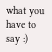what you have to say :)